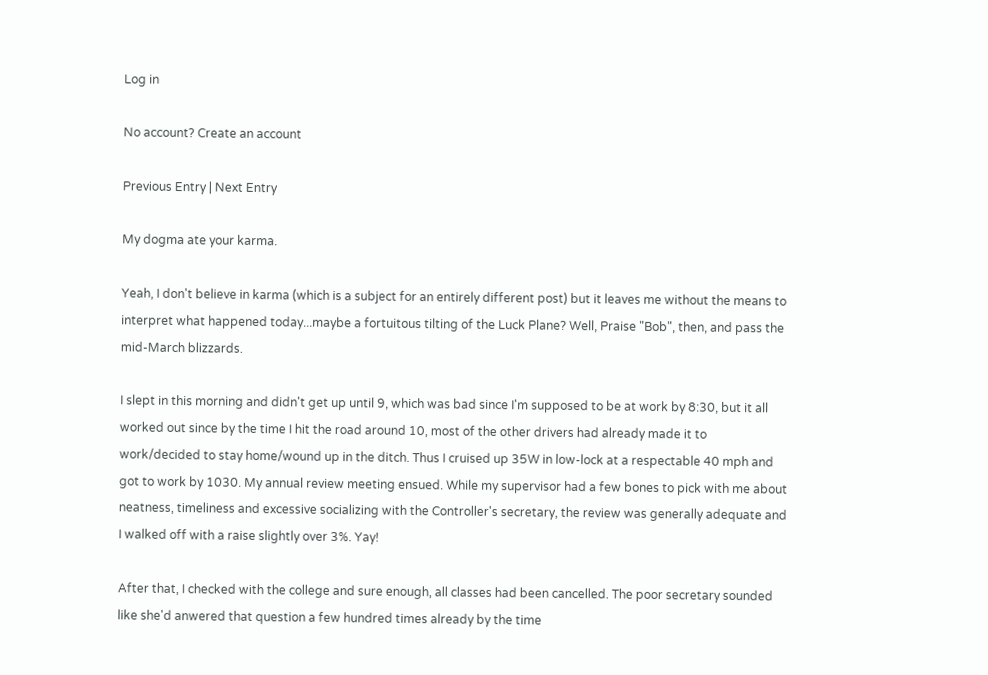Log in

No account? Create an account

Previous Entry | Next Entry

My dogma ate your karma.

Yeah, I don't believe in karma (which is a subject for an entirely different post) but it leaves me without the means to interpret what happened today...maybe a fortuitous tilting of the Luck Plane? Well, Praise "Bob", then, and pass the mid-March blizzards.

I slept in this morning and didn't get up until 9, which was bad since I'm supposed to be at work by 8:30, but it all worked out since by the time I hit the road around 10, most of the other drivers had already made it to work/decided to stay home/wound up in the ditch. Thus I cruised up 35W in low-lock at a respectable 40 mph and got to work by 1030. My annual review meeting ensued. While my supervisor had a few bones to pick with me about neatness, timeliness and excessive socializing with the Controller's secretary, the review was generally adequate and I walked off with a raise slightly over 3%. Yay!

After that, I checked with the college and sure enough, all classes had been cancelled. The poor secretary sounded like she'd anwered that question a few hundred times already by the time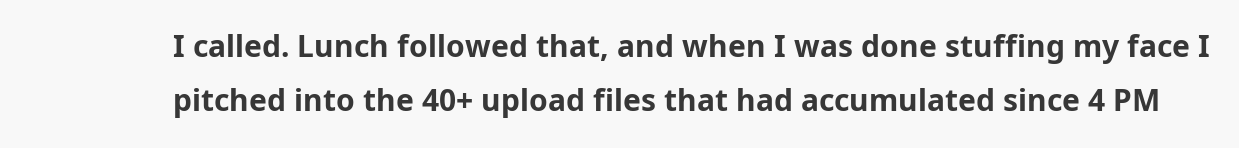I called. Lunch followed that, and when I was done stuffing my face I pitched into the 40+ upload files that had accumulated since 4 PM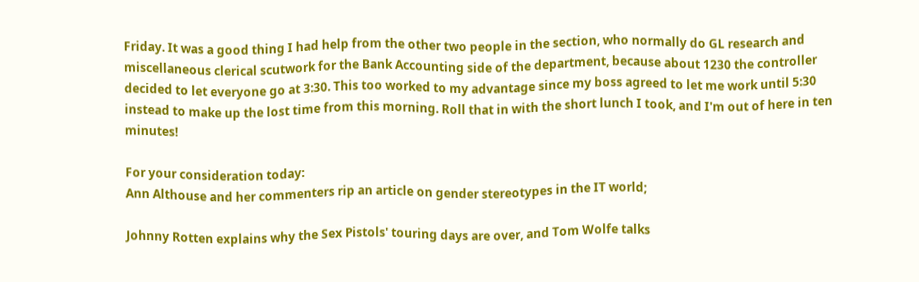Friday. It was a good thing I had help from the other two people in the section, who normally do GL research and miscellaneous clerical scutwork for the Bank Accounting side of the department, because about 1230 the controller decided to let everyone go at 3:30. This too worked to my advantage since my boss agreed to let me work until 5:30 instead to make up the lost time from this morning. Roll that in with the short lunch I took, and I'm out of here in ten minutes!

For your consideration today:
Ann Althouse and her commenters rip an article on gender stereotypes in the IT world;

Johnny Rotten explains why the Sex Pistols' touring days are over, and Tom Wolfe talks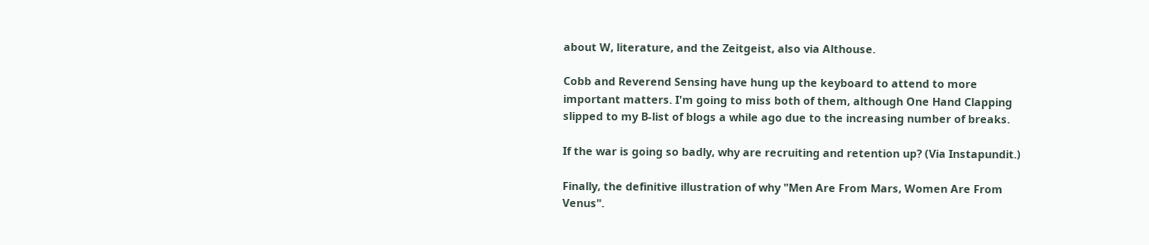about W, literature, and the Zeitgeist, also via Althouse.

Cobb and Reverend Sensing have hung up the keyboard to attend to more important matters. I'm going to miss both of them, although One Hand Clapping slipped to my B-list of blogs a while ago due to the increasing number of breaks.

If the war is going so badly, why are recruiting and retention up? (Via Instapundit.)

Finally, the definitive illustration of why "Men Are From Mars, Women Are From Venus".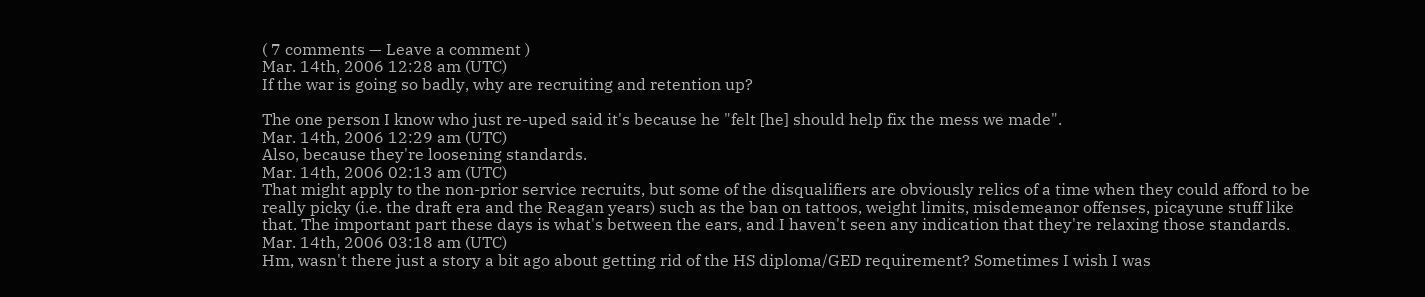( 7 comments — Leave a comment )
Mar. 14th, 2006 12:28 am (UTC)
If the war is going so badly, why are recruiting and retention up?

The one person I know who just re-uped said it's because he "felt [he] should help fix the mess we made".
Mar. 14th, 2006 12:29 am (UTC)
Also, because they're loosening standards.
Mar. 14th, 2006 02:13 am (UTC)
That might apply to the non-prior service recruits, but some of the disqualifiers are obviously relics of a time when they could afford to be really picky (i.e. the draft era and the Reagan years) such as the ban on tattoos, weight limits, misdemeanor offenses, picayune stuff like that. The important part these days is what's between the ears, and I haven't seen any indication that they're relaxing those standards.
Mar. 14th, 2006 03:18 am (UTC)
Hm, wasn't there just a story a bit ago about getting rid of the HS diploma/GED requirement? Sometimes I wish I was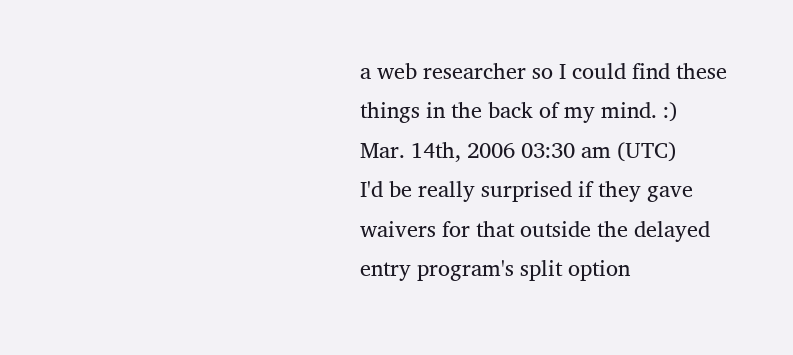a web researcher so I could find these things in the back of my mind. :)
Mar. 14th, 2006 03:30 am (UTC)
I'd be really surprised if they gave waivers for that outside the delayed entry program's split option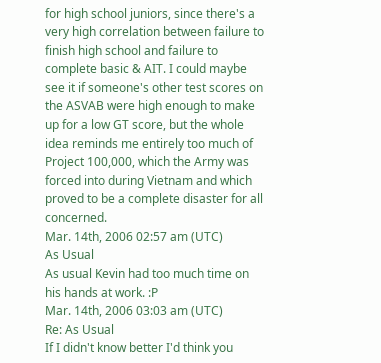for high school juniors, since there's a very high correlation between failure to finish high school and failure to complete basic & AIT. I could maybe see it if someone's other test scores on the ASVAB were high enough to make up for a low GT score, but the whole idea reminds me entirely too much of Project 100,000, which the Army was forced into during Vietnam and which proved to be a complete disaster for all concerned.
Mar. 14th, 2006 02:57 am (UTC)
As Usual
As usual Kevin had too much time on his hands at work. :P
Mar. 14th, 2006 03:03 am (UTC)
Re: As Usual
If I didn't know better I'd think you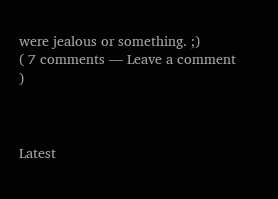were jealous or something. ;)
( 7 comments — Leave a comment )



Latest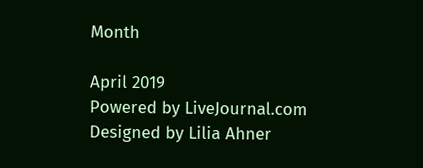Month

April 2019
Powered by LiveJournal.com
Designed by Lilia Ahner